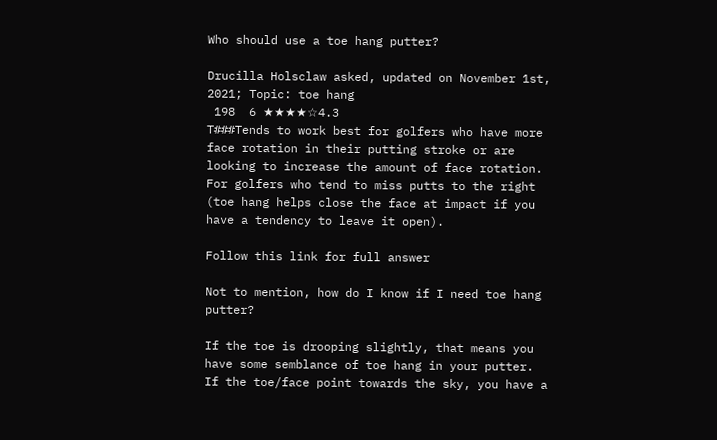Who should use a toe hang putter?

Drucilla Holsclaw asked, updated on November 1st, 2021; Topic: toe hang
 198  6 ★★★★☆4.3
T###Tends to work best for golfers who have more face rotation in their putting stroke or are looking to increase the amount of face rotation. For golfers who tend to miss putts to the right (toe hang helps close the face at impact if you have a tendency to leave it open).

Follow this link for full answer

Not to mention, how do I know if I need toe hang putter?

If the toe is drooping slightly, that means you have some semblance of toe hang in your putter. If the toe/face point towards the sky, you have a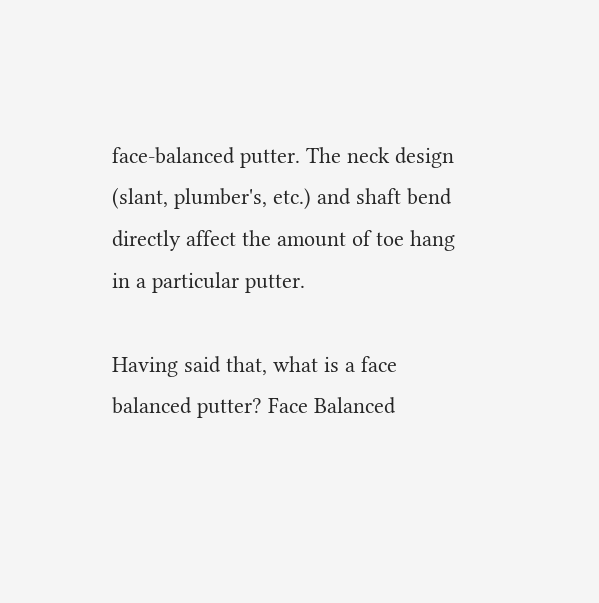face-balanced putter. The neck design (slant, plumber's, etc.) and shaft bend directly affect the amount of toe hang in a particular putter.

Having said that, what is a face balanced putter? Face Balanced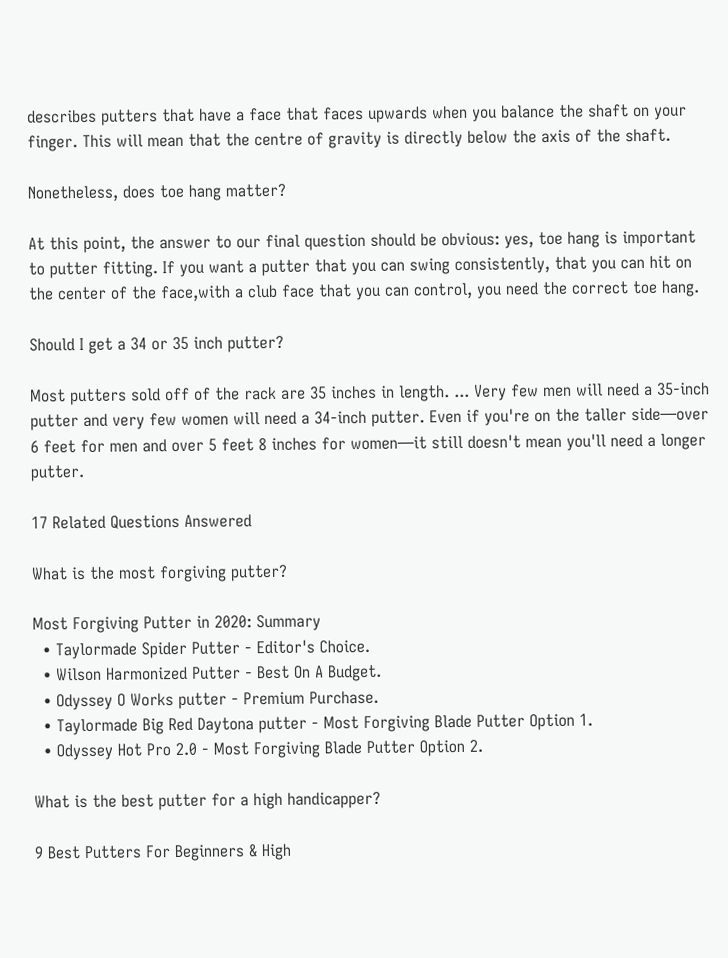describes putters that have a face that faces upwards when you balance the shaft on your finger. This will mean that the centre of gravity is directly below the axis of the shaft.

Nonetheless, does toe hang matter?

At this point, the answer to our final question should be obvious: yes, toe hang is important to putter fitting. If you want a putter that you can swing consistently, that you can hit on the center of the face,with a club face that you can control, you need the correct toe hang.

Should I get a 34 or 35 inch putter?

Most putters sold off of the rack are 35 inches in length. ... Very few men will need a 35-inch putter and very few women will need a 34-inch putter. Even if you're on the taller side—over 6 feet for men and over 5 feet 8 inches for women—it still doesn't mean you'll need a longer putter.

17 Related Questions Answered

What is the most forgiving putter?

Most Forgiving Putter in 2020: Summary
  • Taylormade Spider Putter - Editor's Choice.
  • Wilson Harmonized Putter - Best On A Budget.
  • Odyssey O Works putter - Premium Purchase.
  • Taylormade Big Red Daytona putter - Most Forgiving Blade Putter Option 1.
  • Odyssey Hot Pro 2.0 - Most Forgiving Blade Putter Option 2.

What is the best putter for a high handicapper?

9 Best Putters For Beginners & High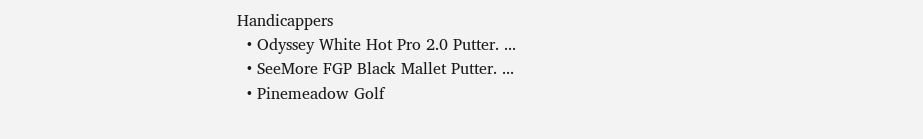Handicappers
  • Odyssey White Hot Pro 2.0 Putter. ...
  • SeeMore FGP Black Mallet Putter. ...
  • Pinemeadow Golf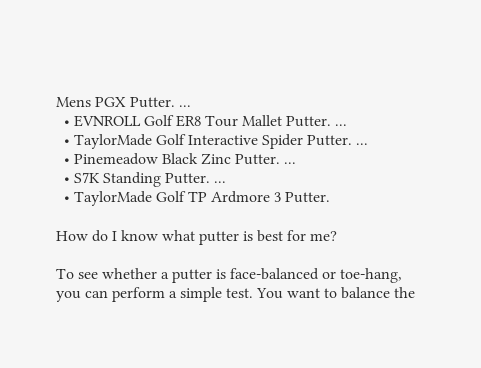Mens PGX Putter. ...
  • EVNROLL Golf ER8 Tour Mallet Putter. ...
  • TaylorMade Golf Interactive Spider Putter. ...
  • Pinemeadow Black Zinc Putter. ...
  • S7K Standing Putter. ...
  • TaylorMade Golf TP Ardmore 3 Putter.

How do I know what putter is best for me?

To see whether a putter is face-balanced or toe-hang, you can perform a simple test. You want to balance the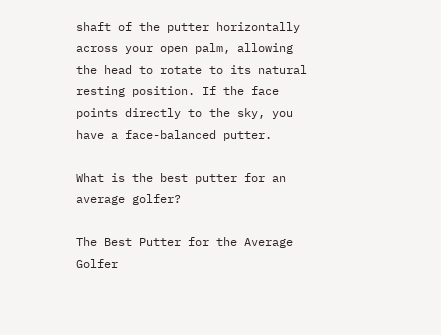shaft of the putter horizontally across your open palm, allowing the head to rotate to its natural resting position. If the face points directly to the sky, you have a face-balanced putter.

What is the best putter for an average golfer?

The Best Putter for the Average Golfer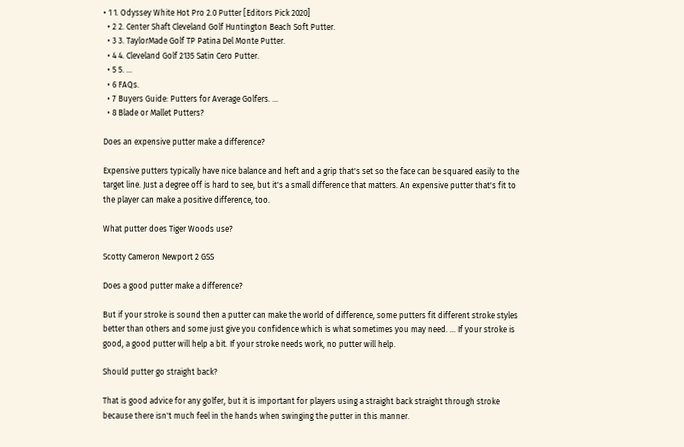• 1 1. Odyssey White Hot Pro 2.0 Putter [Editors Pick 2020]
  • 2 2. Center Shaft Cleveland Golf Huntington Beach Soft Putter.
  • 3 3. TaylorMade Golf TP Patina Del Monte Putter.
  • 4 4. Cleveland Golf 2135 Satin Cero Putter.
  • 5 5. ...
  • 6 FAQs.
  • 7 Buyers Guide: Putters for Average Golfers. ...
  • 8 Blade or Mallet Putters?

Does an expensive putter make a difference?

Expensive putters typically have nice balance and heft and a grip that's set so the face can be squared easily to the target line. Just a degree off is hard to see, but it's a small difference that matters. An expensive putter that's fit to the player can make a positive difference, too.

What putter does Tiger Woods use?

Scotty Cameron Newport 2 GSS

Does a good putter make a difference?

But if your stroke is sound then a putter can make the world of difference, some putters fit different stroke styles better than others and some just give you confidence which is what sometimes you may need. ... If your stroke is good, a good putter will help a bit. If your stroke needs work, no putter will help.

Should putter go straight back?

That is good advice for any golfer, but it is important for players using a straight back straight through stroke because there isn't much feel in the hands when swinging the putter in this manner.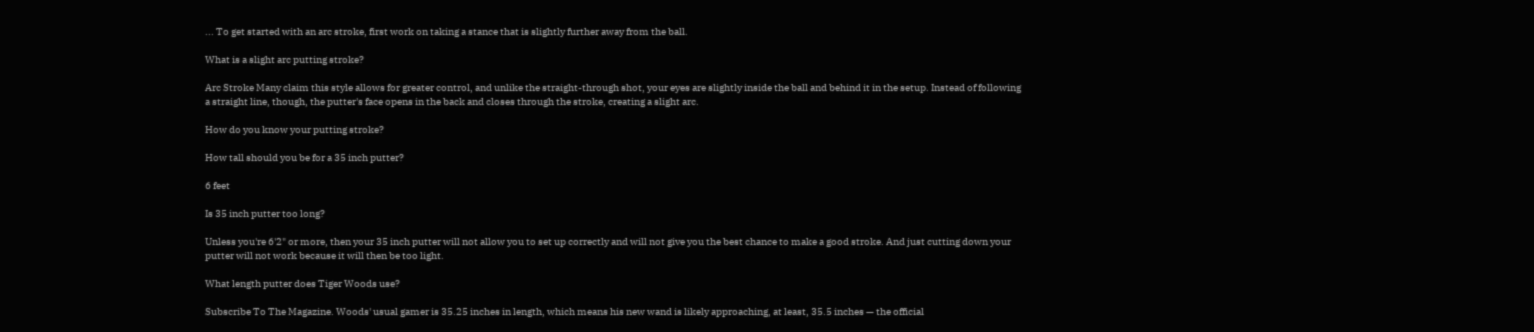... To get started with an arc stroke, first work on taking a stance that is slightly further away from the ball.

What is a slight arc putting stroke?

Arc Stroke Many claim this style allows for greater control, and unlike the straight-through shot, your eyes are slightly inside the ball and behind it in the setup. Instead of following a straight line, though, the putter's face opens in the back and closes through the stroke, creating a slight arc.

How do you know your putting stroke?

How tall should you be for a 35 inch putter?

6 feet

Is 35 inch putter too long?

Unless you're 6'2" or more, then your 35 inch putter will not allow you to set up correctly and will not give you the best chance to make a good stroke. And just cutting down your putter will not work because it will then be too light.

What length putter does Tiger Woods use?

Subscribe To The Magazine. Woods' usual gamer is 35.25 inches in length, which means his new wand is likely approaching, at least, 35.5 inches — the official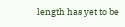length has yet to be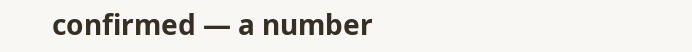confirmed — a number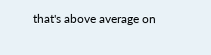that's above average on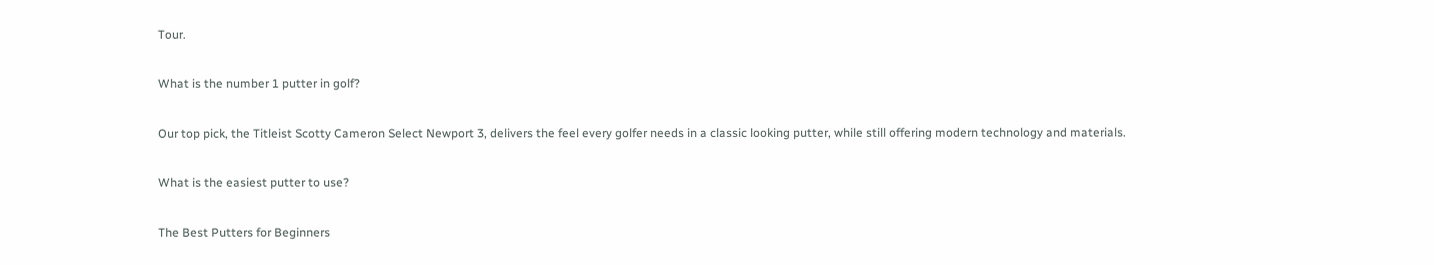Tour.

What is the number 1 putter in golf?

Our top pick, the Titleist Scotty Cameron Select Newport 3, delivers the feel every golfer needs in a classic looking putter, while still offering modern technology and materials.

What is the easiest putter to use?

The Best Putters for Beginners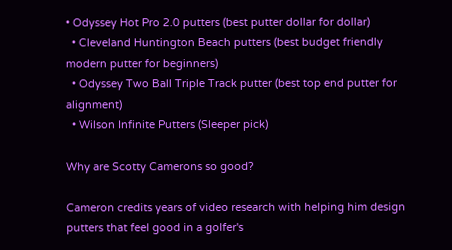• Odyssey Hot Pro 2.0 putters (best putter dollar for dollar)
  • Cleveland Huntington Beach putters (best budget friendly modern putter for beginners)
  • Odyssey Two Ball Triple Track putter (best top end putter for alignment)
  • Wilson Infinite Putters (Sleeper pick)

Why are Scotty Camerons so good?

Cameron credits years of video research with helping him design putters that feel good in a golfer's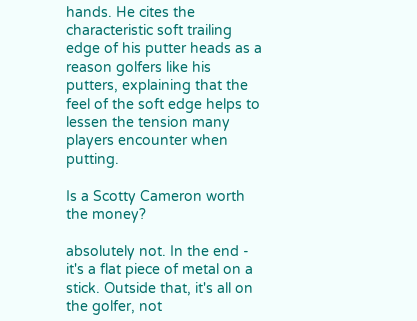hands. He cites the characteristic soft trailing edge of his putter heads as a reason golfers like his putters, explaining that the feel of the soft edge helps to lessen the tension many players encounter when putting.

Is a Scotty Cameron worth the money?

absolutely not. In the end - it's a flat piece of metal on a stick. Outside that, it's all on the golfer, not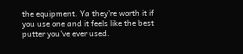the equipment. Ya they're worth it if you use one and it feels like the best putter you've ever used.